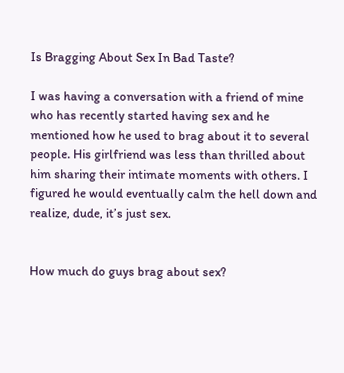Is Bragging About Sex In Bad Taste?

I was having a conversation with a friend of mine who has recently started having sex and he mentioned how he used to brag about it to several people. His girlfriend was less than thrilled about him sharing their intimate moments with others. I figured he would eventually calm the hell down and realize, dude, it’s just sex.


How much do guys brag about sex?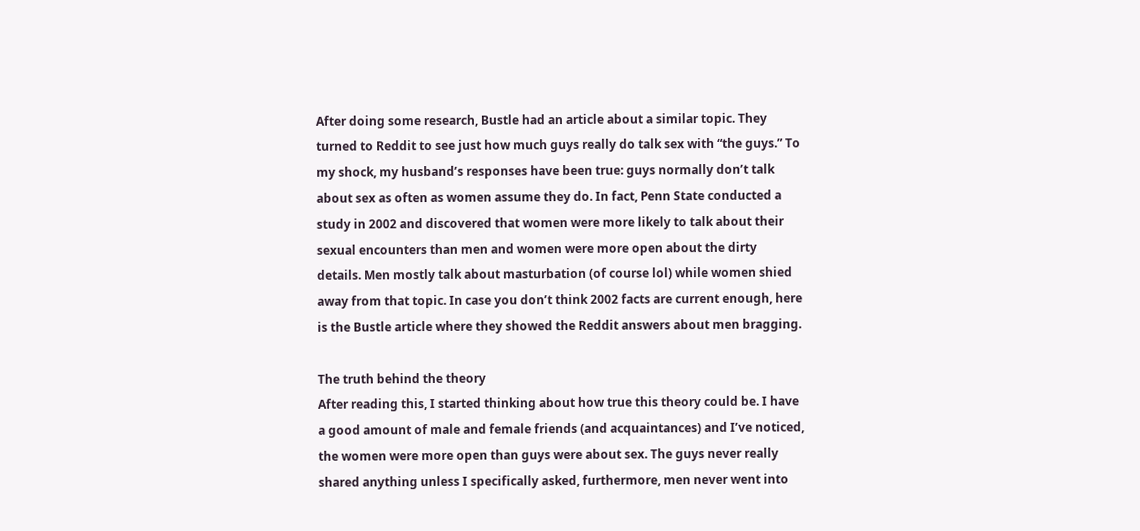After doing some research, Bustle had an article about a similar topic. They turned to Reddit to see just how much guys really do talk sex with “the guys.” To my shock, my husband’s responses have been true: guys normally don’t talk about sex as often as women assume they do. In fact, Penn State conducted a study in 2002 and discovered that women were more likely to talk about their sexual encounters than men and women were more open about the dirty details. Men mostly talk about masturbation (of course lol) while women shied away from that topic. In case you don’t think 2002 facts are current enough, here is the Bustle article where they showed the Reddit answers about men bragging.

The truth behind the theory
After reading this, I started thinking about how true this theory could be. I have a good amount of male and female friends (and acquaintances) and I’ve noticed, the women were more open than guys were about sex. The guys never really shared anything unless I specifically asked, furthermore, men never went into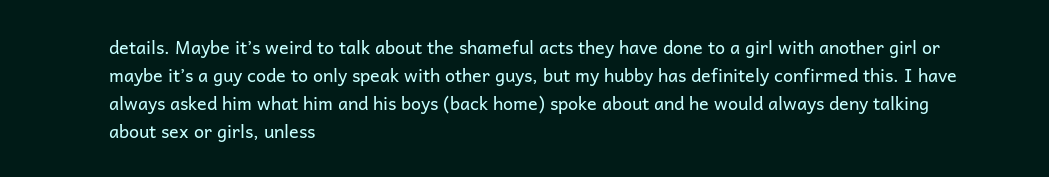details. Maybe it’s weird to talk about the shameful acts they have done to a girl with another girl or maybe it’s a guy code to only speak with other guys, but my hubby has definitely confirmed this. I have always asked him what him and his boys (back home) spoke about and he would always deny talking about sex or girls, unless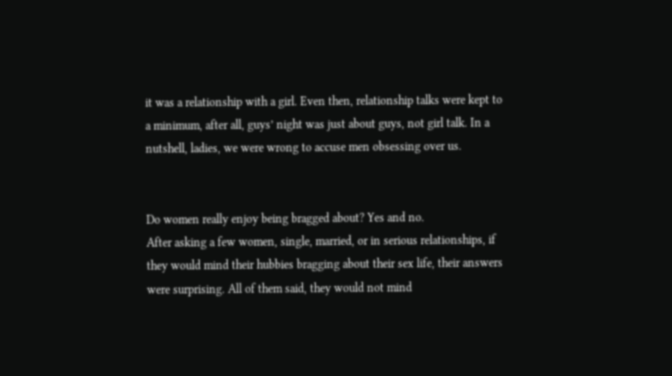it was a relationship with a girl. Even then, relationship talks were kept to a minimum, after all, guys’ night was just about guys, not girl talk. In a nutshell, ladies, we were wrong to accuse men obsessing over us.


Do women really enjoy being bragged about? Yes and no.
After asking a few women, single, married, or in serious relationships, if they would mind their hubbies bragging about their sex life, their answers were surprising. All of them said, they would not mind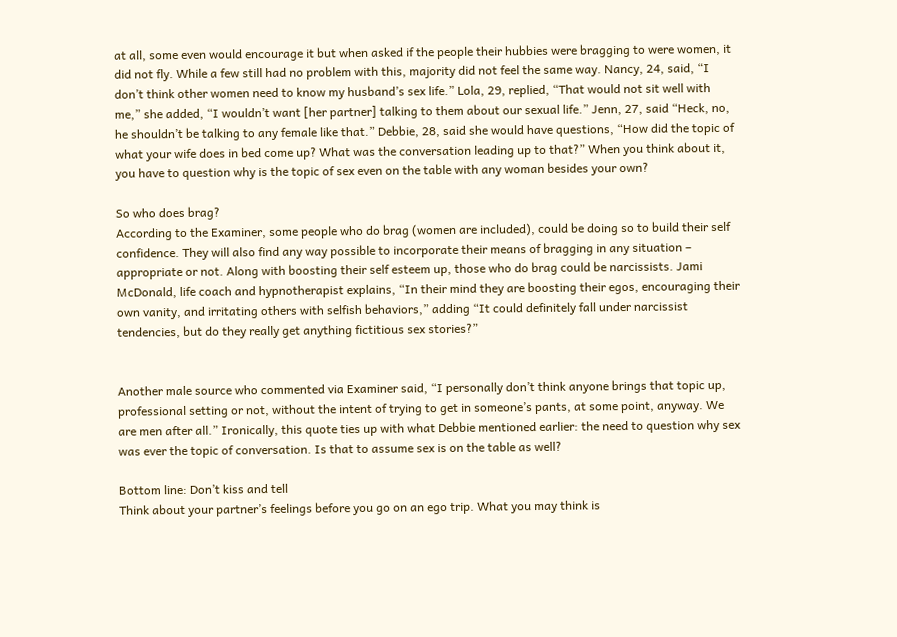at all, some even would encourage it but when asked if the people their hubbies were bragging to were women, it did not fly. While a few still had no problem with this, majority did not feel the same way. Nancy, 24, said, “I don’t think other women need to know my husband’s sex life.” Lola, 29, replied, “That would not sit well with me,” she added, “I wouldn’t want [her partner] talking to them about our sexual life.” Jenn, 27, said “Heck, no, he shouldn’t be talking to any female like that.” Debbie, 28, said she would have questions, “How did the topic of what your wife does in bed come up? What was the conversation leading up to that?” When you think about it, you have to question why is the topic of sex even on the table with any woman besides your own?

So who does brag?
According to the Examiner, some people who do brag (women are included), could be doing so to build their self confidence. They will also find any way possible to incorporate their means of bragging in any situation – appropriate or not. Along with boosting their self esteem up, those who do brag could be narcissists. Jami McDonald, life coach and hypnotherapist explains, “In their mind they are boosting their egos, encouraging their own vanity, and irritating others with selfish behaviors,” adding “It could definitely fall under narcissist tendencies, but do they really get anything fictitious sex stories?”


Another male source who commented via Examiner said, “I personally don’t think anyone brings that topic up, professional setting or not, without the intent of trying to get in someone’s pants, at some point, anyway. We are men after all.” Ironically, this quote ties up with what Debbie mentioned earlier: the need to question why sex was ever the topic of conversation. Is that to assume sex is on the table as well?

Bottom line: Don’t kiss and tell
Think about your partner’s feelings before you go on an ego trip. What you may think is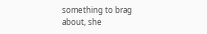something to brag about, she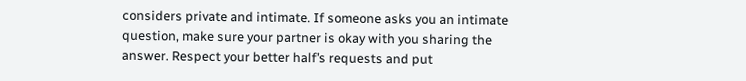considers private and intimate. If someone asks you an intimate question, make sure your partner is okay with you sharing the answer. Respect your better half’s requests and put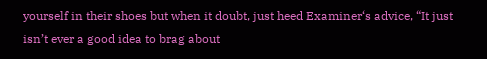yourself in their shoes but when it doubt, just heed Examiner‘s advice, “It just isn’t ever a good idea to brag about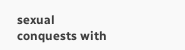sexual conquests with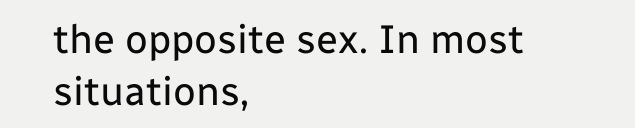the opposite sex. In most situations,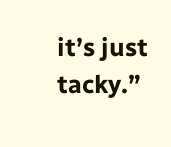it’s just tacky.”